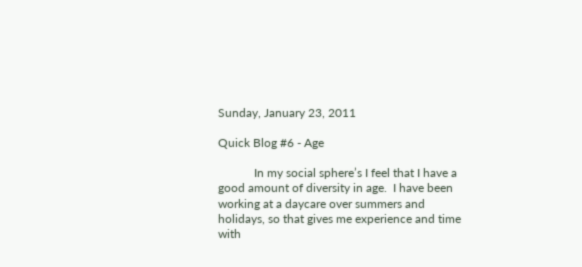Sunday, January 23, 2011

Quick Blog #6 - Age

            In my social sphere’s I feel that I have a good amount of diversity in age.  I have been working at a daycare over summers and holidays, so that gives me experience and time with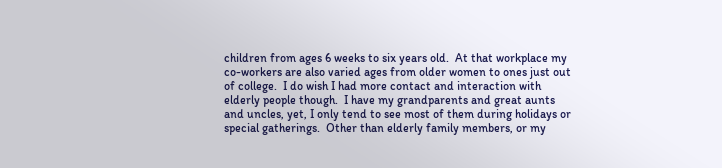children from ages 6 weeks to six years old.  At that workplace my co-workers are also varied ages from older women to ones just out of college.  I do wish I had more contact and interaction with elderly people though.  I have my grandparents and great aunts and uncles, yet, I only tend to see most of them during holidays or special gatherings.  Other than elderly family members, or my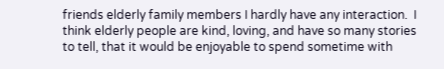friends elderly family members I hardly have any interaction.  I think elderly people are kind, loving, and have so many stories to tell, that it would be enjoyable to spend sometime with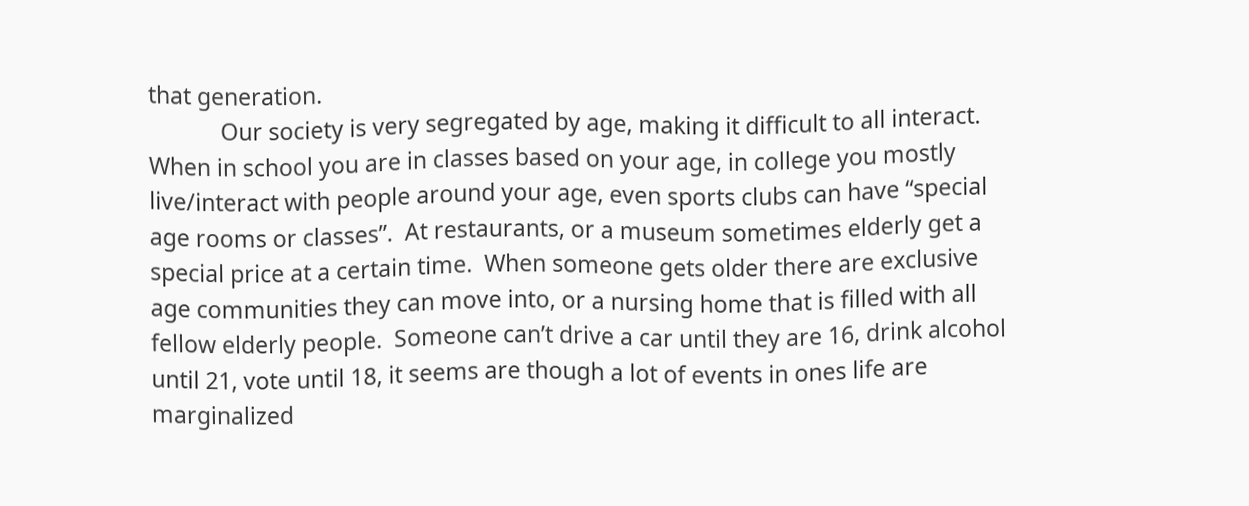that generation.
            Our society is very segregated by age, making it difficult to all interact.  When in school you are in classes based on your age, in college you mostly live/interact with people around your age, even sports clubs can have “special age rooms or classes”.  At restaurants, or a museum sometimes elderly get a special price at a certain time.  When someone gets older there are exclusive age communities they can move into, or a nursing home that is filled with all fellow elderly people.  Someone can’t drive a car until they are 16, drink alcohol until 21, vote until 18, it seems are though a lot of events in ones life are marginalized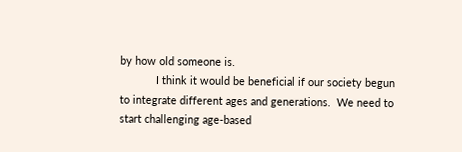by how old someone is.
            I think it would be beneficial if our society begun to integrate different ages and generations.  We need to start challenging age-based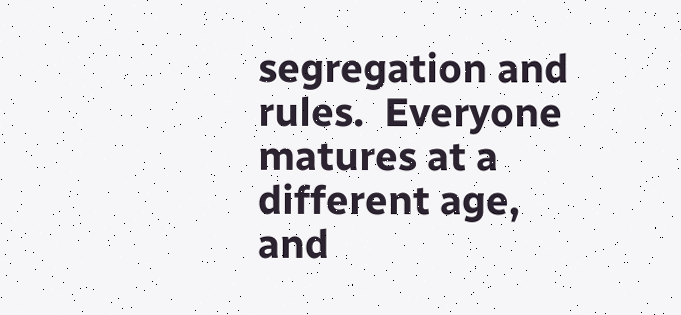segregation and rules.  Everyone matures at a different age, and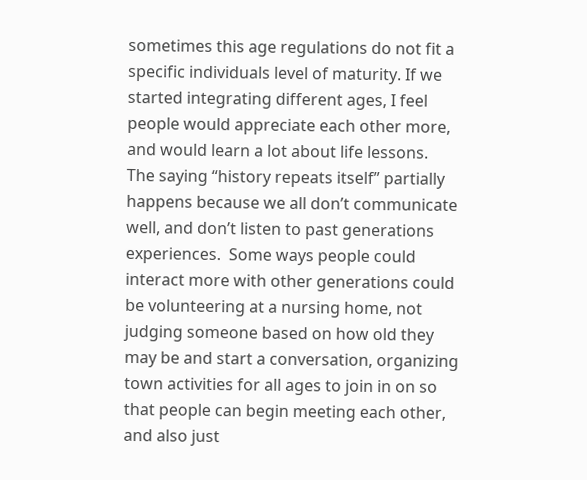sometimes this age regulations do not fit a specific individuals level of maturity. If we started integrating different ages, I feel people would appreciate each other more, and would learn a lot about life lessons.  The saying “history repeats itself” partially happens because we all don’t communicate well, and don’t listen to past generations experiences.  Some ways people could interact more with other generations could be volunteering at a nursing home, not judging someone based on how old they may be and start a conversation, organizing town activities for all ages to join in on so that people can begin meeting each other, and also just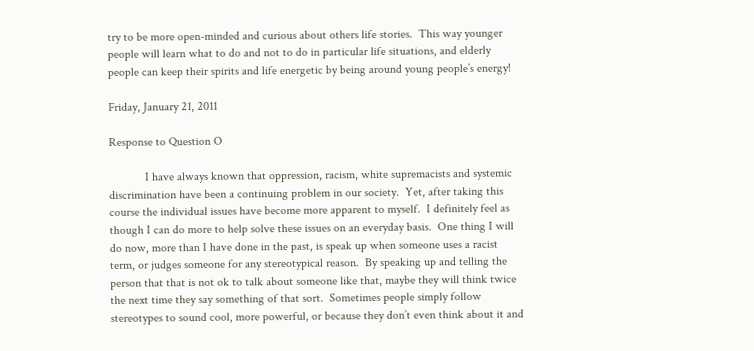try to be more open-minded and curious about others life stories.  This way younger people will learn what to do and not to do in particular life situations, and elderly people can keep their spirits and life energetic by being around young people’s energy!

Friday, January 21, 2011

Response to Question O

            I have always known that oppression, racism, white supremacists and systemic discrimination have been a continuing problem in our society.  Yet, after taking this course the individual issues have become more apparent to myself.  I definitely feel as though I can do more to help solve these issues on an everyday basis.  One thing I will do now, more than I have done in the past, is speak up when someone uses a racist term, or judges someone for any stereotypical reason.  By speaking up and telling the person that that is not ok to talk about someone like that, maybe they will think twice the next time they say something of that sort.  Sometimes people simply follow stereotypes to sound cool, more powerful, or because they don’t even think about it and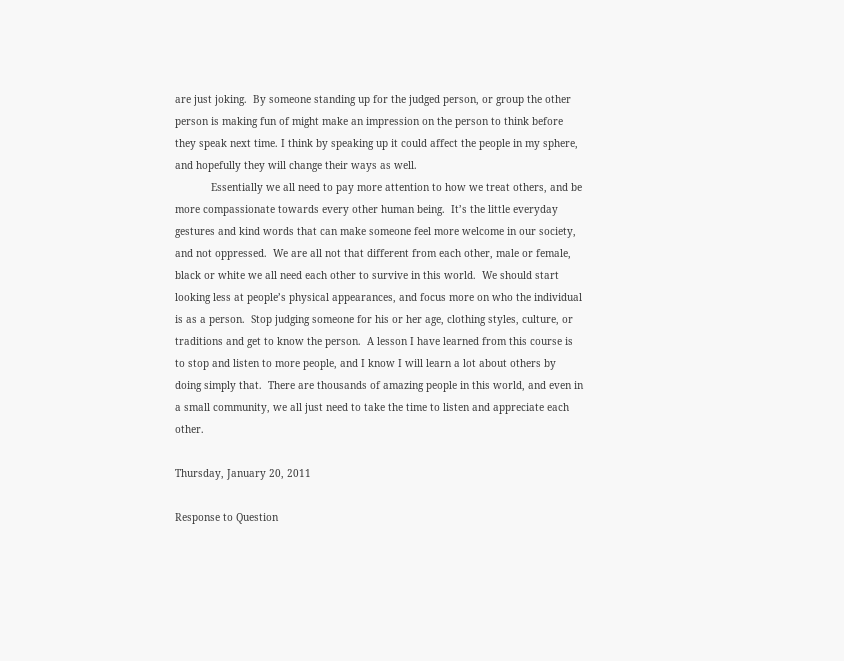are just joking.  By someone standing up for the judged person, or group the other person is making fun of might make an impression on the person to think before they speak next time. I think by speaking up it could affect the people in my sphere, and hopefully they will change their ways as well.
            Essentially we all need to pay more attention to how we treat others, and be more compassionate towards every other human being.  It’s the little everyday gestures and kind words that can make someone feel more welcome in our society, and not oppressed.  We are all not that different from each other, male or female, black or white we all need each other to survive in this world.  We should start looking less at people’s physical appearances, and focus more on who the individual is as a person.  Stop judging someone for his or her age, clothing styles, culture, or traditions and get to know the person.  A lesson I have learned from this course is to stop and listen to more people, and I know I will learn a lot about others by doing simply that.  There are thousands of amazing people in this world, and even in a small community, we all just need to take the time to listen and appreciate each other.

Thursday, January 20, 2011

Response to Question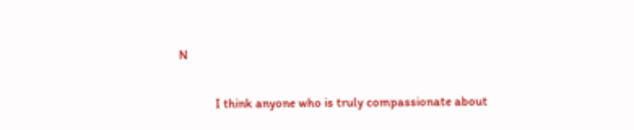N

            I think anyone who is truly compassionate about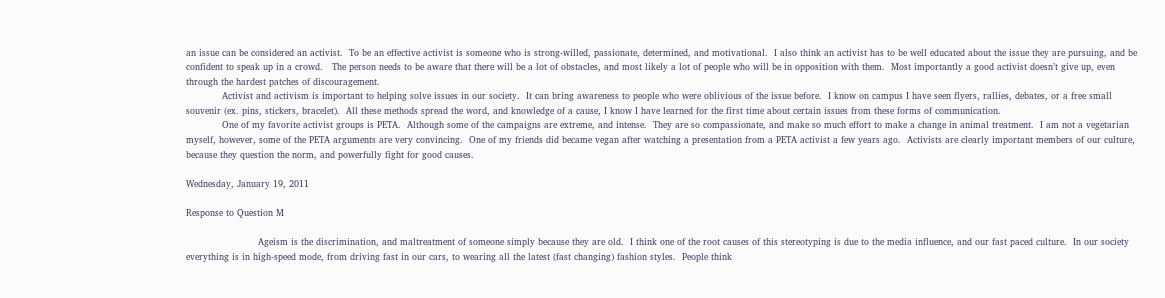an issue can be considered an activist.  To be an effective activist is someone who is strong-willed, passionate, determined, and motivational.  I also think an activist has to be well educated about the issue they are pursuing, and be confident to speak up in a crowd.   The person needs to be aware that there will be a lot of obstacles, and most likely a lot of people who will be in opposition with them.  Most importantly a good activist doesn’t give up, even through the hardest patches of discouragement.
            Activist and activism is important to helping solve issues in our society.  It can bring awareness to people who were oblivious of the issue before.  I know on campus I have seen flyers, rallies, debates, or a free small souvenir (ex. pins, stickers, bracelet).  All these methods spread the word, and knowledge of a cause, I know I have learned for the first time about certain issues from these forms of communication.
            One of my favorite activist groups is PETA.  Although some of the campaigns are extreme, and intense.  They are so compassionate, and make so much effort to make a change in animal treatment.  I am not a vegetarian myself, however, some of the PETA arguments are very convincing.  One of my friends did became vegan after watching a presentation from a PETA activist a few years ago.  Activists are clearly important members of our culture, because they question the norm, and powerfully fight for good causes.

Wednesday, January 19, 2011

Response to Question M

                        Ageism is the discrimination, and maltreatment of someone simply because they are old.  I think one of the root causes of this stereotyping is due to the media influence, and our fast paced culture.  In our society everything is in high-speed mode, from driving fast in our cars, to wearing all the latest (fast changing) fashion styles.  People think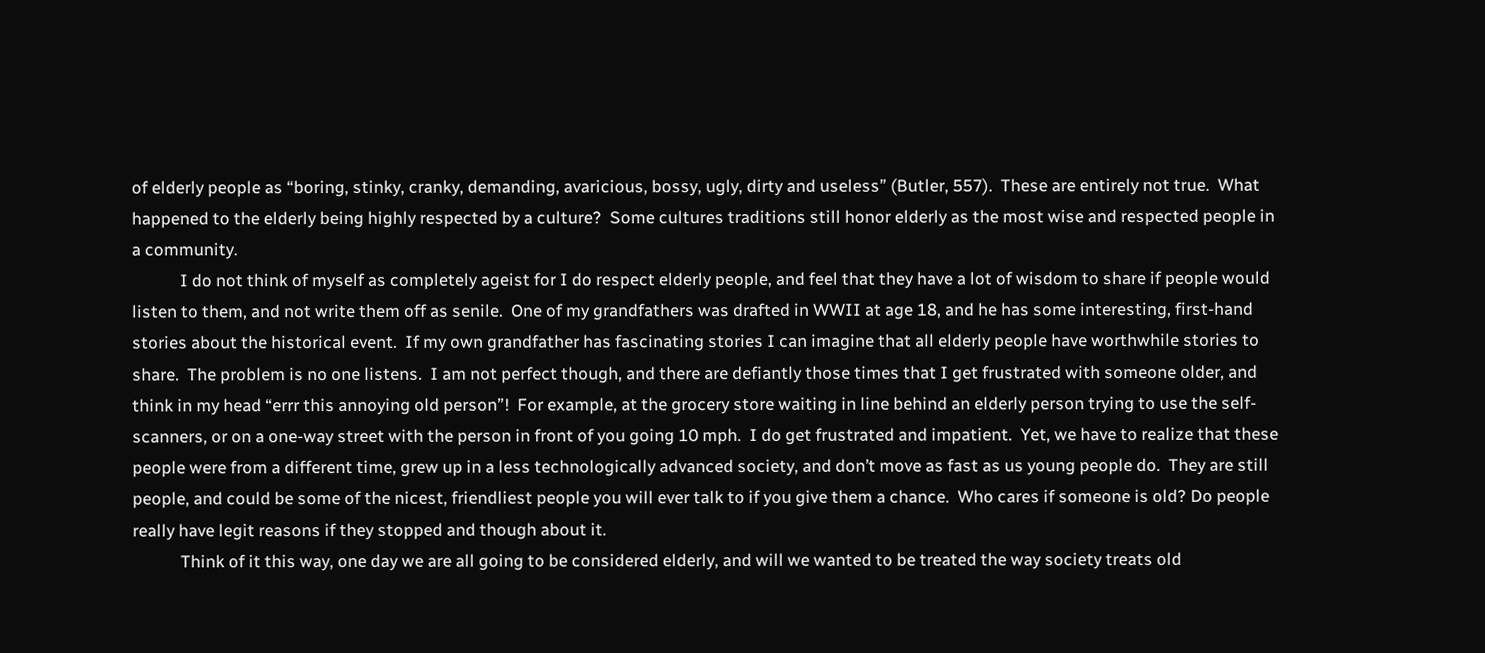of elderly people as “boring, stinky, cranky, demanding, avaricious, bossy, ugly, dirty and useless” (Butler, 557).  These are entirely not true.  What happened to the elderly being highly respected by a culture?  Some cultures traditions still honor elderly as the most wise and respected people in a community.
            I do not think of myself as completely ageist for I do respect elderly people, and feel that they have a lot of wisdom to share if people would listen to them, and not write them off as senile.  One of my grandfathers was drafted in WWII at age 18, and he has some interesting, first-hand stories about the historical event.  If my own grandfather has fascinating stories I can imagine that all elderly people have worthwhile stories to share.  The problem is no one listens.  I am not perfect though, and there are defiantly those times that I get frustrated with someone older, and think in my head “errr this annoying old person”!  For example, at the grocery store waiting in line behind an elderly person trying to use the self- scanners, or on a one-way street with the person in front of you going 10 mph.  I do get frustrated and impatient.  Yet, we have to realize that these people were from a different time, grew up in a less technologically advanced society, and don’t move as fast as us young people do.  They are still people, and could be some of the nicest, friendliest people you will ever talk to if you give them a chance.  Who cares if someone is old? Do people really have legit reasons if they stopped and though about it.
            Think of it this way, one day we are all going to be considered elderly, and will we wanted to be treated the way society treats old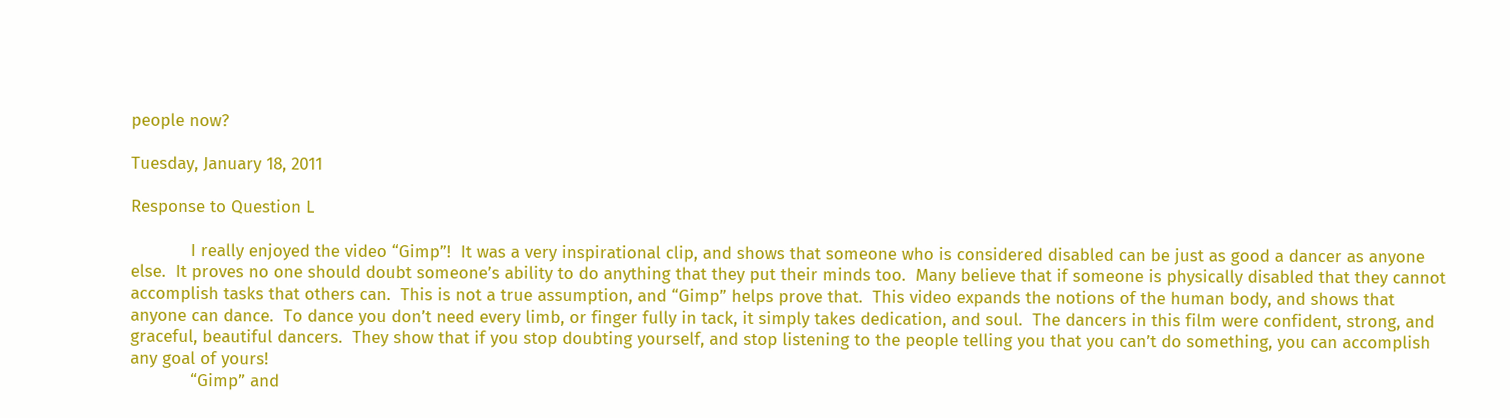people now?

Tuesday, January 18, 2011

Response to Question L

            I really enjoyed the video “Gimp”!  It was a very inspirational clip, and shows that someone who is considered disabled can be just as good a dancer as anyone else.  It proves no one should doubt someone’s ability to do anything that they put their minds too.  Many believe that if someone is physically disabled that they cannot accomplish tasks that others can.  This is not a true assumption, and “Gimp” helps prove that.  This video expands the notions of the human body, and shows that anyone can dance.  To dance you don’t need every limb, or finger fully in tack, it simply takes dedication, and soul.  The dancers in this film were confident, strong, and graceful, beautiful dancers.  They show that if you stop doubting yourself, and stop listening to the people telling you that you can’t do something, you can accomplish any goal of yours!
            “Gimp” and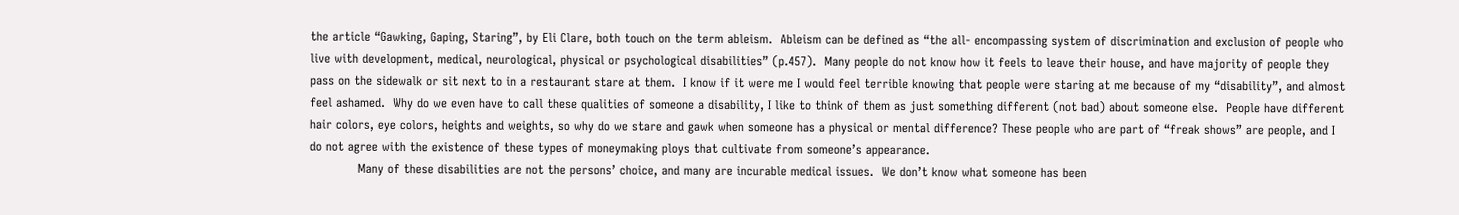the article “Gawking, Gaping, Staring”, by Eli Clare, both touch on the term ableism.  Ableism can be defined as “the all- encompassing system of discrimination and exclusion of people who live with development, medical, neurological, physical or psychological disabilities” (p.457).  Many people do not know how it feels to leave their house, and have majority of people they pass on the sidewalk or sit next to in a restaurant stare at them.  I know if it were me I would feel terrible knowing that people were staring at me because of my “disability”, and almost feel ashamed.  Why do we even have to call these qualities of someone a disability, I like to think of them as just something different (not bad) about someone else.  People have different hair colors, eye colors, heights and weights, so why do we stare and gawk when someone has a physical or mental difference? These people who are part of “freak shows” are people, and I do not agree with the existence of these types of moneymaking ploys that cultivate from someone’s appearance.
            Many of these disabilities are not the persons’ choice, and many are incurable medical issues.  We don’t know what someone has been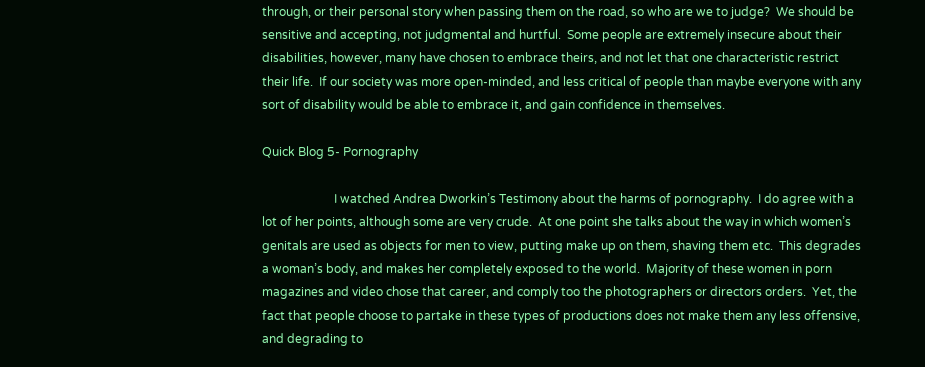through, or their personal story when passing them on the road, so who are we to judge?  We should be sensitive and accepting, not judgmental and hurtful.  Some people are extremely insecure about their disabilities, however, many have chosen to embrace theirs, and not let that one characteristic restrict their life.  If our society was more open-minded, and less critical of people than maybe everyone with any sort of disability would be able to embrace it, and gain confidence in themselves.

Quick Blog 5- Pornography

                        I watched Andrea Dworkin’s Testimony about the harms of pornography.  I do agree with a lot of her points, although some are very crude.  At one point she talks about the way in which women’s genitals are used as objects for men to view, putting make up on them, shaving them etc.  This degrades a woman’s body, and makes her completely exposed to the world.  Majority of these women in porn magazines and video chose that career, and comply too the photographers or directors orders.  Yet, the fact that people choose to partake in these types of productions does not make them any less offensive, and degrading to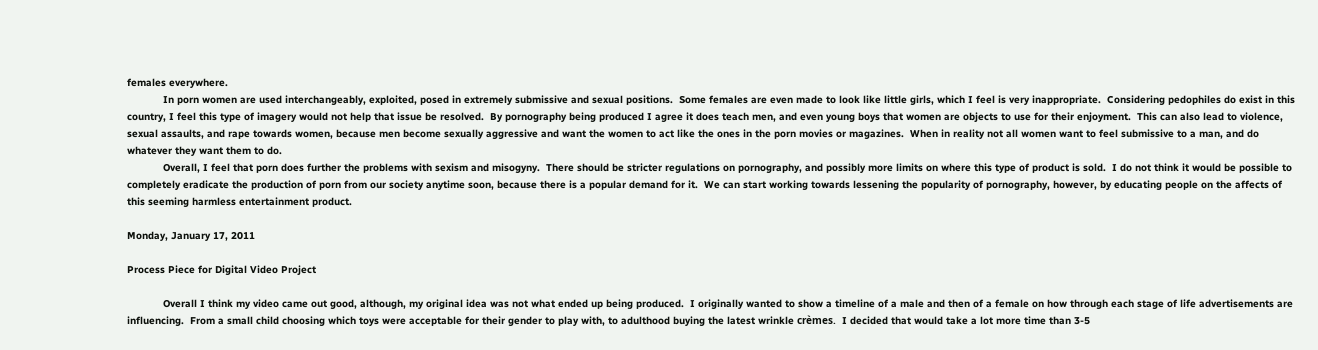females everywhere.
            In porn women are used interchangeably, exploited, posed in extremely submissive and sexual positions.  Some females are even made to look like little girls, which I feel is very inappropriate.  Considering pedophiles do exist in this country, I feel this type of imagery would not help that issue be resolved.  By pornography being produced I agree it does teach men, and even young boys that women are objects to use for their enjoyment.  This can also lead to violence, sexual assaults, and rape towards women, because men become sexually aggressive and want the women to act like the ones in the porn movies or magazines.  When in reality not all women want to feel submissive to a man, and do whatever they want them to do.
            Overall, I feel that porn does further the problems with sexism and misogyny.  There should be stricter regulations on pornography, and possibly more limits on where this type of product is sold.  I do not think it would be possible to completely eradicate the production of porn from our society anytime soon, because there is a popular demand for it.  We can start working towards lessening the popularity of pornography, however, by educating people on the affects of this seeming harmless entertainment product.

Monday, January 17, 2011

Process Piece for Digital Video Project

            Overall I think my video came out good, although, my original idea was not what ended up being produced.  I originally wanted to show a timeline of a male and then of a female on how through each stage of life advertisements are influencing.  From a small child choosing which toys were acceptable for their gender to play with, to adulthood buying the latest wrinkle crèmes.  I decided that would take a lot more time than 3-5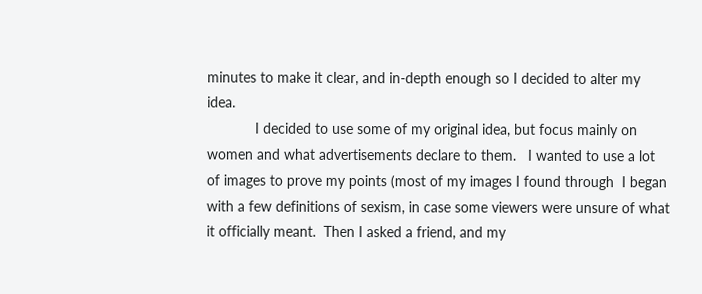minutes to make it clear, and in-depth enough so I decided to alter my idea.
            I decided to use some of my original idea, but focus mainly on women and what advertisements declare to them.   I wanted to use a lot of images to prove my points (most of my images I found through  I began with a few definitions of sexism, in case some viewers were unsure of what it officially meant.  Then I asked a friend, and my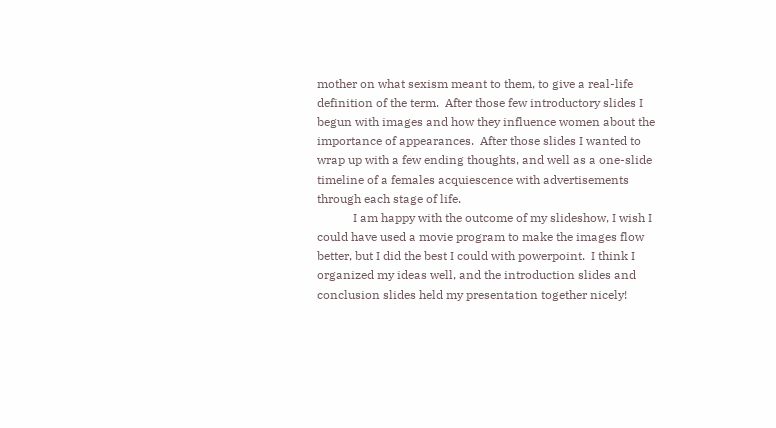mother on what sexism meant to them, to give a real-life definition of the term.  After those few introductory slides I begun with images and how they influence women about the importance of appearances.  After those slides I wanted to wrap up with a few ending thoughts, and well as a one-slide timeline of a females acquiescence with advertisements through each stage of life.
            I am happy with the outcome of my slideshow, I wish I could have used a movie program to make the images flow better, but I did the best I could with powerpoint.  I think I organized my ideas well, and the introduction slides and conclusion slides held my presentation together nicely!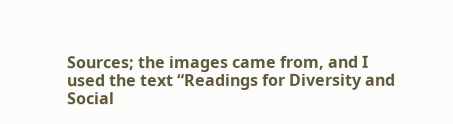Sources; the images came from, and I used the text “Readings for Diversity and Social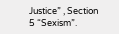Justice” , Section 5 “Sexism”.